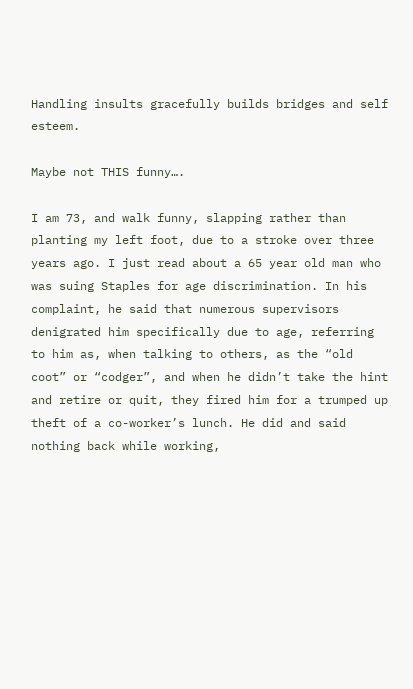Handling insults gracefully builds bridges and self esteem.

Maybe not THIS funny….

I am 73, and walk funny, slapping rather than planting my left foot, due to a stroke over three years ago. I just read about a 65 year old man who was suing Staples for age discrimination. In his complaint, he said that numerous supervisors denigrated him specifically due to age, referring to him as, when talking to others, as the “old coot” or “codger”, and when he didn’t take the hint and retire or quit, they fired him for a trumped up theft of a co-worker’s lunch. He did and said nothing back while working,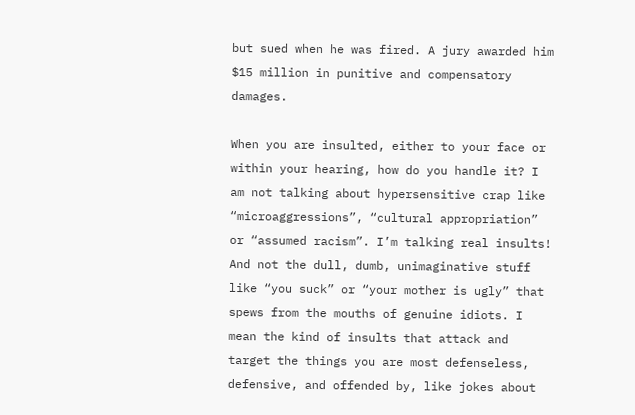but sued when he was fired. A jury awarded him $15 million in punitive and compensatory damages.

When you are insulted, either to your face or within your hearing, how do you handle it? I am not talking about hypersensitive crap like “microaggressions”, “cultural appropriation” or “assumed racism”. I’m talking real insults! And not the dull, dumb, unimaginative stuff like “you suck” or “your mother is ugly” that spews from the mouths of genuine idiots. I mean the kind of insults that attack and target the things you are most defenseless, defensive, and offended by, like jokes about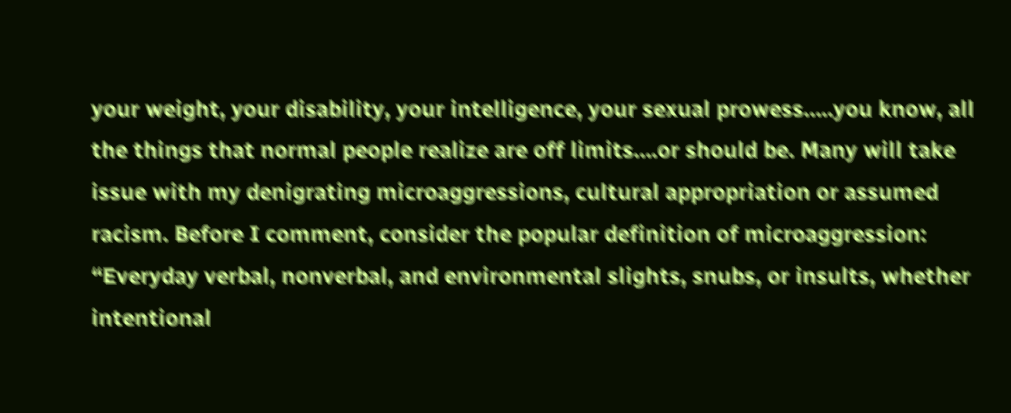your weight, your disability, your intelligence, your sexual prowess…..you know, all the things that normal people realize are off limits….or should be. Many will take issue with my denigrating microaggressions, cultural appropriation or assumed racism. Before I comment, consider the popular definition of microaggression: “Everyday verbal, nonverbal, and environmental slights, snubs, or insults, whether intentional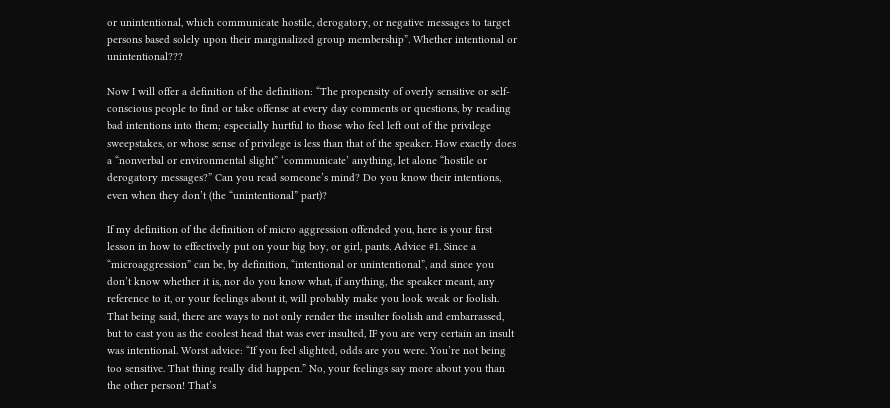or unintentional, which communicate hostile, derogatory, or negative messages to target persons based solely upon their marginalized group membership”. Whether intentional or unintentional???

Now I will offer a definition of the definition: “The propensity of overly sensitive or self-conscious people to find or take offense at every day comments or questions, by reading bad intentions into them; especially hurtful to those who feel left out of the privilege sweepstakes, or whose sense of privilege is less than that of the speaker. How exactly does a “nonverbal or environmental slight” ‘communicate’ anything, let alone “hostile or derogatory messages?” Can you read someone’s mind? Do you know their intentions, even when they don’t (the “unintentional” part)?

If my definition of the definition of micro aggression offended you, here is your first lesson in how to effectively put on your big boy, or girl, pants. Advice #1. Since a “microaggression” can be, by definition, “intentional or unintentional”, and since you don’t know whether it is, nor do you know what, if anything, the speaker meant, any reference to it, or your feelings about it, will probably make you look weak or foolish. That being said, there are ways to not only render the insulter foolish and embarrassed, but to cast you as the coolest head that was ever insulted, IF you are very certain an insult was intentional. Worst advice: “If you feel slighted, odds are you were. You’re not being too sensitive. That thing really did happen.” No, your feelings say more about you than the other person! That’s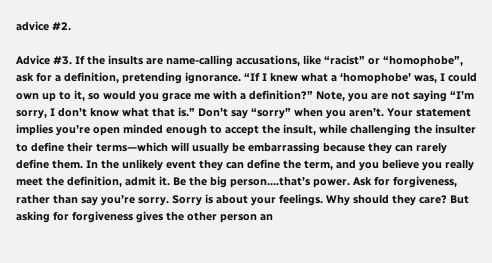advice #2.

Advice #3. If the insults are name-calling accusations, like “racist” or “homophobe”, ask for a definition, pretending ignorance. “If I knew what a ‘homophobe’ was, I could own up to it, so would you grace me with a definition?” Note, you are not saying “I’m sorry, I don’t know what that is.” Don’t say “sorry” when you aren’t. Your statement implies you’re open minded enough to accept the insult, while challenging the insulter to define their terms—which will usually be embarrassing because they can rarely define them. In the unlikely event they can define the term, and you believe you really meet the definition, admit it. Be the big person….that’s power. Ask for forgiveness, rather than say you’re sorry. Sorry is about your feelings. Why should they care? But asking for forgiveness gives the other person an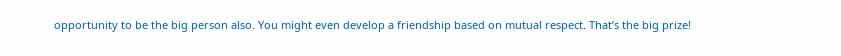opportunity to be the big person also. You might even develop a friendship based on mutual respect. That’s the big prize!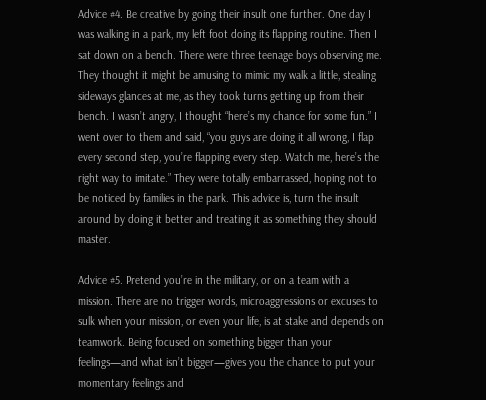Advice #4. Be creative by going their insult one further. One day I was walking in a park, my left foot doing its flapping routine. Then I sat down on a bench. There were three teenage boys observing me. They thought it might be amusing to mimic my walk a little, stealing sideways glances at me, as they took turns getting up from their bench. I wasn’t angry, I thought “here’s my chance for some fun.” I went over to them and said, “you guys are doing it all wrong, I flap every second step, you’re flapping every step. Watch me, here’s the right way to imitate.” They were totally embarrassed, hoping not to be noticed by families in the park. This advice is, turn the insult around by doing it better and treating it as something they should master.

Advice #5. Pretend you’re in the military, or on a team with a mission. There are no trigger words, microaggressions or excuses to sulk when your mission, or even your life, is at stake and depends on teamwork. Being focused on something bigger than your feelings—and what isn’t bigger—gives you the chance to put your momentary feelings and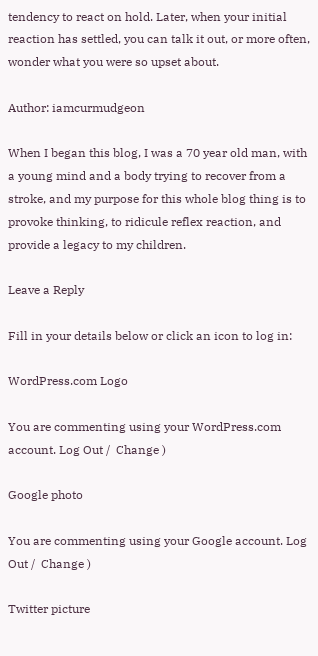tendency to react on hold. Later, when your initial reaction has settled, you can talk it out, or more often, wonder what you were so upset about.

Author: iamcurmudgeon

When I began this blog, I was a 70 year old man, with a young mind and a body trying to recover from a stroke, and my purpose for this whole blog thing is to provoke thinking, to ridicule reflex reaction, and provide a legacy to my children.

Leave a Reply

Fill in your details below or click an icon to log in:

WordPress.com Logo

You are commenting using your WordPress.com account. Log Out /  Change )

Google photo

You are commenting using your Google account. Log Out /  Change )

Twitter picture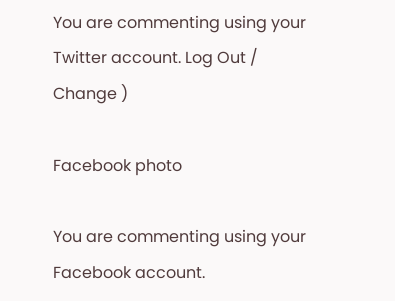You are commenting using your Twitter account. Log Out /  Change )

Facebook photo

You are commenting using your Facebook account.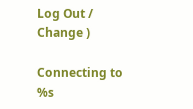Log Out /  Change )

Connecting to %s